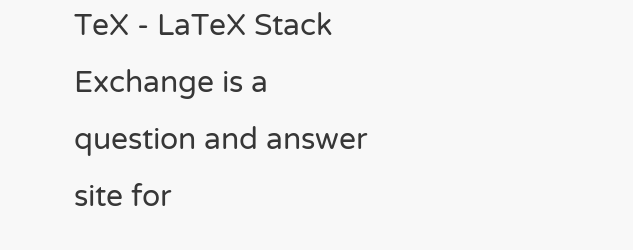TeX - LaTeX Stack Exchange is a question and answer site for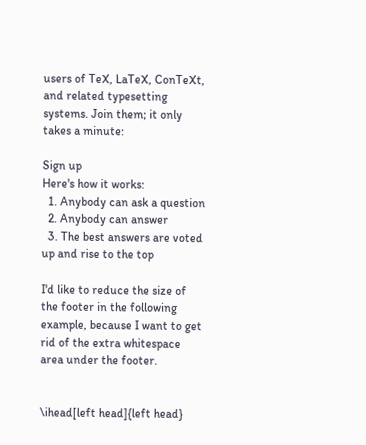users of TeX, LaTeX, ConTeXt, and related typesetting systems. Join them; it only takes a minute:

Sign up
Here's how it works:
  1. Anybody can ask a question
  2. Anybody can answer
  3. The best answers are voted up and rise to the top

I'd like to reduce the size of the footer in the following example, because I want to get rid of the extra whitespace area under the footer.


\ihead[left head]{left head}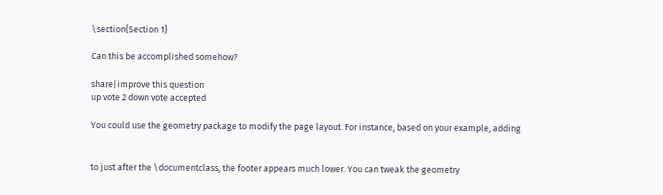\section{Section 1}

Can this be accomplished somehow?

share|improve this question
up vote 2 down vote accepted

You could use the geometry package to modify the page layout. For instance, based on your example, adding


to just after the \documentclass, the footer appears much lower. You can tweak the geometry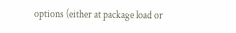options (either at package load or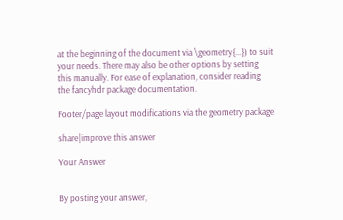at the beginning of the document via \geometry{...}) to suit your needs. There may also be other options by setting this manually. For ease of explanation, consider reading the fancyhdr package documentation.

Footer/page layout modifications via the geometry package

share|improve this answer

Your Answer


By posting your answer,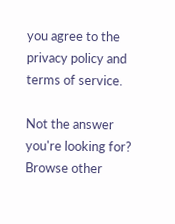you agree to the privacy policy and terms of service.

Not the answer you're looking for? Browse other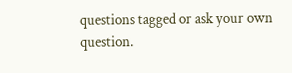questions tagged or ask your own question.